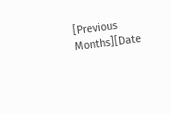[Previous Months][Date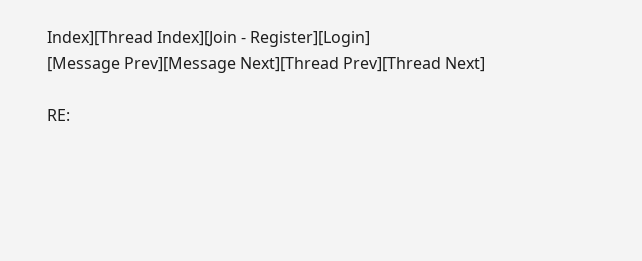Index][Thread Index][Join - Register][Login]
[Message Prev][Message Next][Thread Prev][Thread Next]

RE: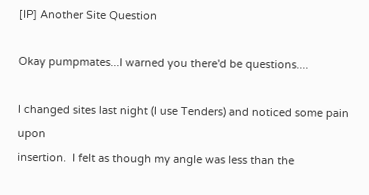[IP] Another Site Question

Okay pumpmates...I warned you there'd be questions....

I changed sites last night (I use Tenders) and noticed some pain upon
insertion.  I felt as though my angle was less than the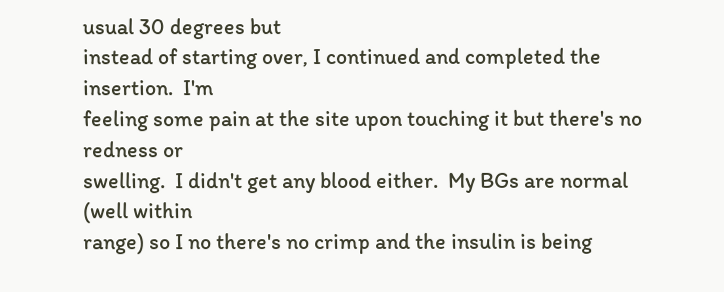usual 30 degrees but
instead of starting over, I continued and completed the insertion.  I'm
feeling some pain at the site upon touching it but there's no redness or
swelling.  I didn't get any blood either.  My BGs are normal (well within
range) so I no there's no crimp and the insulin is being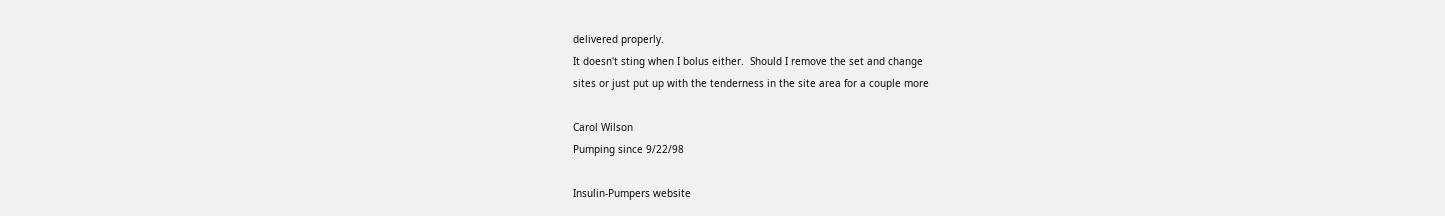delivered properly.
It doesn't sting when I bolus either.  Should I remove the set and change
sites or just put up with the tenderness in the site area for a couple more

Carol Wilson
Pumping since 9/22/98

Insulin-Pumpers website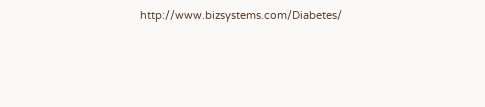http://www.bizsystems.com/Diabetes/